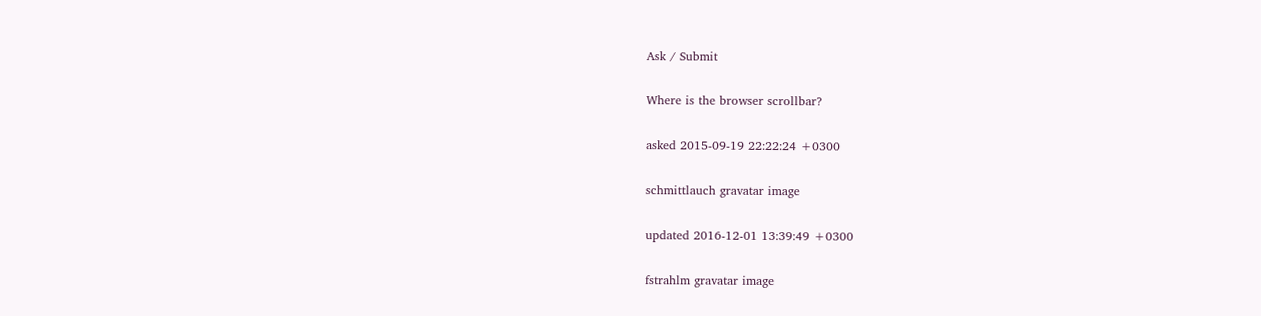Ask / Submit

Where is the browser scrollbar?

asked 2015-09-19 22:22:24 +0300

schmittlauch gravatar image

updated 2016-12-01 13:39:49 +0300

fstrahlm gravatar image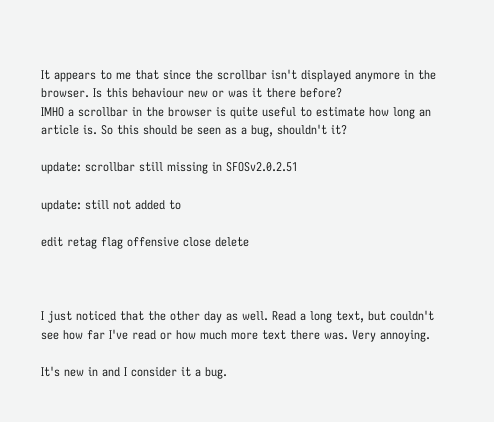It appears to me that since the scrollbar isn't displayed anymore in the browser. Is this behaviour new or was it there before?
IMHO a scrollbar in the browser is quite useful to estimate how long an article is. So this should be seen as a bug, shouldn't it?

update: scrollbar still missing in SFOSv2.0.2.51

update: still not added to

edit retag flag offensive close delete



I just noticed that the other day as well. Read a long text, but couldn't see how far I've read or how much more text there was. Very annoying.

It's new in and I consider it a bug.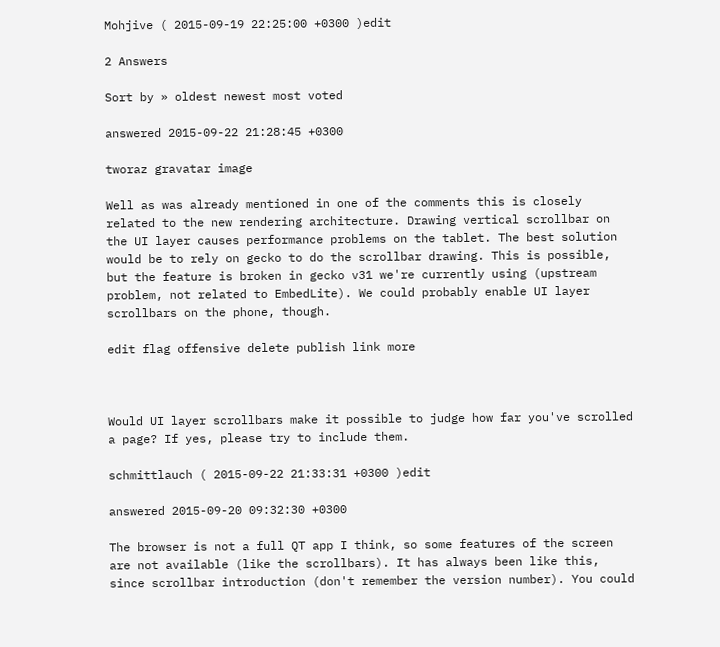Mohjive ( 2015-09-19 22:25:00 +0300 )edit

2 Answers

Sort by » oldest newest most voted

answered 2015-09-22 21:28:45 +0300

tworaz gravatar image

Well as was already mentioned in one of the comments this is closely related to the new rendering architecture. Drawing vertical scrollbar on the UI layer causes performance problems on the tablet. The best solution would be to rely on gecko to do the scrollbar drawing. This is possible, but the feature is broken in gecko v31 we're currently using (upstream problem, not related to EmbedLite). We could probably enable UI layer scrollbars on the phone, though.

edit flag offensive delete publish link more



Would UI layer scrollbars make it possible to judge how far you've scrolled a page? If yes, please try to include them.

schmittlauch ( 2015-09-22 21:33:31 +0300 )edit

answered 2015-09-20 09:32:30 +0300

The browser is not a full QT app I think, so some features of the screen are not available (like the scrollbars). It has always been like this, since scrollbar introduction (don't remember the version number). You could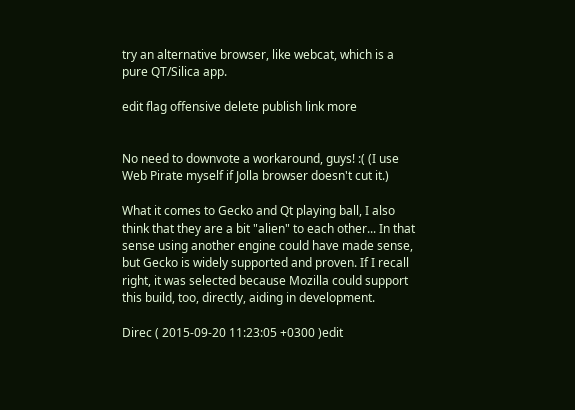try an alternative browser, like webcat, which is a pure QT/Silica app.

edit flag offensive delete publish link more


No need to downvote a workaround, guys! :( (I use Web Pirate myself if Jolla browser doesn't cut it.)

What it comes to Gecko and Qt playing ball, I also think that they are a bit "alien" to each other... In that sense using another engine could have made sense, but Gecko is widely supported and proven. If I recall right, it was selected because Mozilla could support this build, too, directly, aiding in development.

Direc ( 2015-09-20 11:23:05 +0300 )edit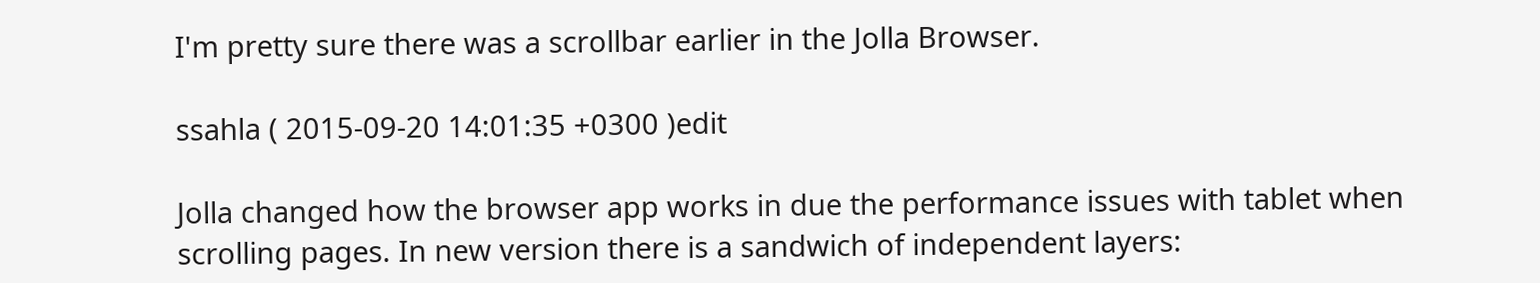I'm pretty sure there was a scrollbar earlier in the Jolla Browser.

ssahla ( 2015-09-20 14:01:35 +0300 )edit

Jolla changed how the browser app works in due the performance issues with tablet when scrolling pages. In new version there is a sandwich of independent layers: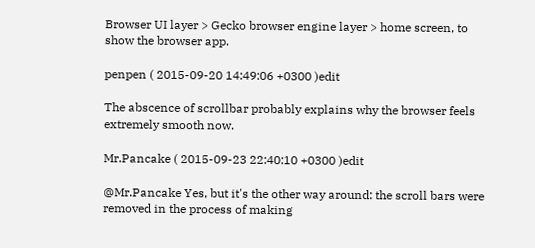Browser UI layer > Gecko browser engine layer > home screen, to show the browser app.

penpen ( 2015-09-20 14:49:06 +0300 )edit

The abscence of scrollbar probably explains why the browser feels extremely smooth now.

Mr.Pancake ( 2015-09-23 22:40:10 +0300 )edit

@Mr.Pancake Yes, but it's the other way around: the scroll bars were removed in the process of making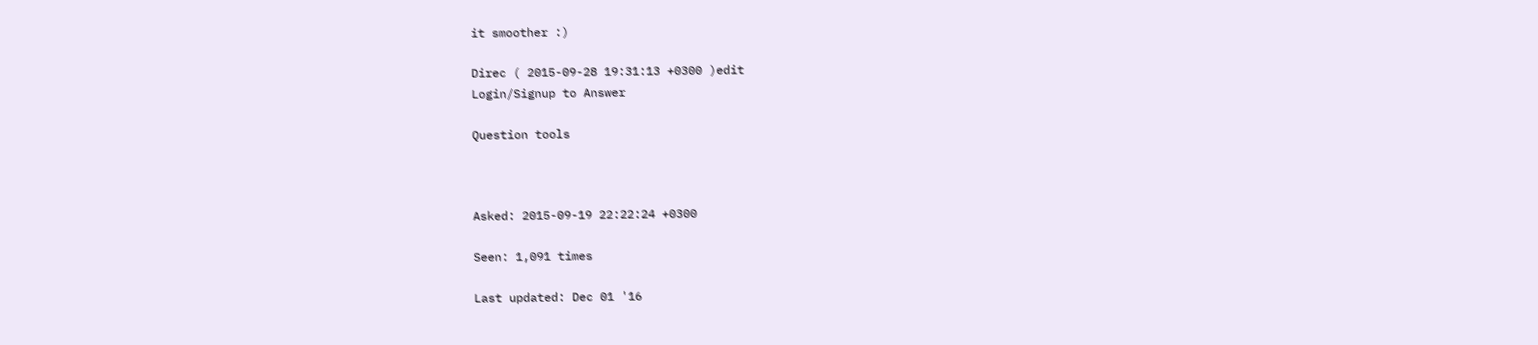it smoother :)

Direc ( 2015-09-28 19:31:13 +0300 )edit
Login/Signup to Answer

Question tools



Asked: 2015-09-19 22:22:24 +0300

Seen: 1,091 times

Last updated: Dec 01 '16